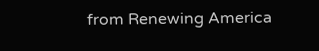from Renewing America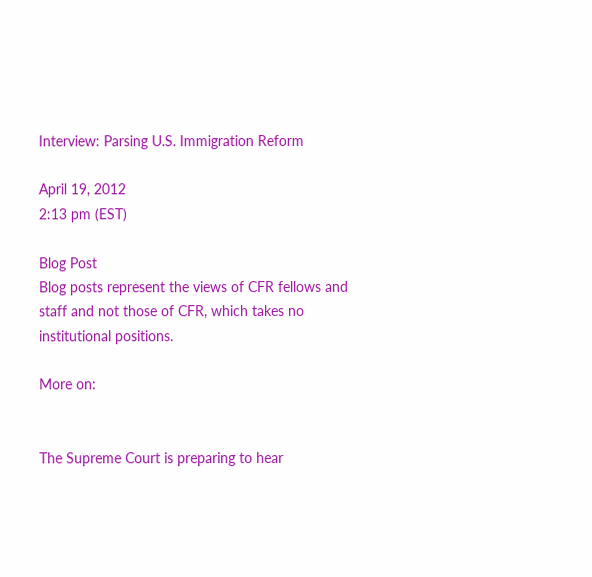Interview: Parsing U.S. Immigration Reform

April 19, 2012
2:13 pm (EST)

Blog Post
Blog posts represent the views of CFR fellows and staff and not those of CFR, which takes no institutional positions.

More on:


The Supreme Court is preparing to hear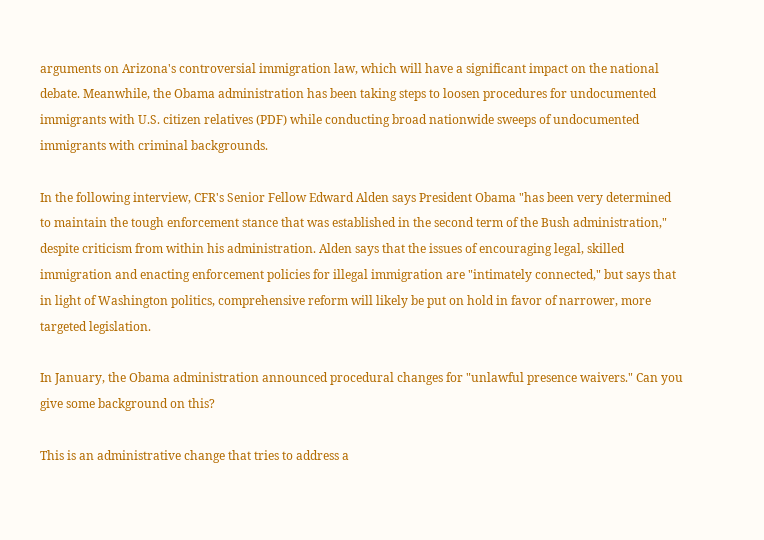arguments on Arizona's controversial immigration law, which will have a significant impact on the national debate. Meanwhile, the Obama administration has been taking steps to loosen procedures for undocumented immigrants with U.S. citizen relatives (PDF) while conducting broad nationwide sweeps of undocumented immigrants with criminal backgrounds.

In the following interview, CFR's Senior Fellow Edward Alden says President Obama "has been very determined to maintain the tough enforcement stance that was established in the second term of the Bush administration," despite criticism from within his administration. Alden says that the issues of encouraging legal, skilled immigration and enacting enforcement policies for illegal immigration are "intimately connected," but says that in light of Washington politics, comprehensive reform will likely be put on hold in favor of narrower, more targeted legislation.

In January, the Obama administration announced procedural changes for "unlawful presence waivers." Can you give some background on this?

This is an administrative change that tries to address a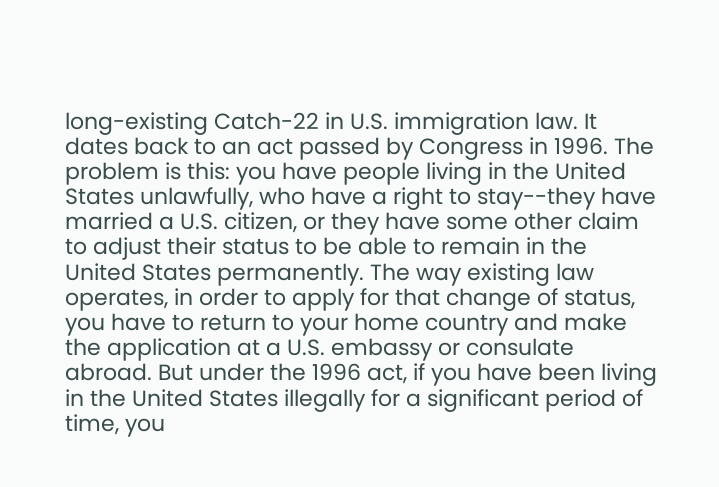long-existing Catch-22 in U.S. immigration law. It dates back to an act passed by Congress in 1996. The problem is this: you have people living in the United States unlawfully, who have a right to stay--they have married a U.S. citizen, or they have some other claim to adjust their status to be able to remain in the United States permanently. The way existing law operates, in order to apply for that change of status, you have to return to your home country and make the application at a U.S. embassy or consulate abroad. But under the 1996 act, if you have been living in the United States illegally for a significant period of time, you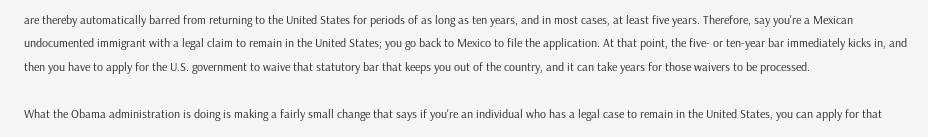are thereby automatically barred from returning to the United States for periods of as long as ten years, and in most cases, at least five years. Therefore, say you're a Mexican undocumented immigrant with a legal claim to remain in the United States; you go back to Mexico to file the application. At that point, the five- or ten-year bar immediately kicks in, and then you have to apply for the U.S. government to waive that statutory bar that keeps you out of the country, and it can take years for those waivers to be processed.

What the Obama administration is doing is making a fairly small change that says if you're an individual who has a legal case to remain in the United States, you can apply for that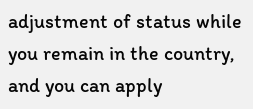adjustment of status while you remain in the country, and you can apply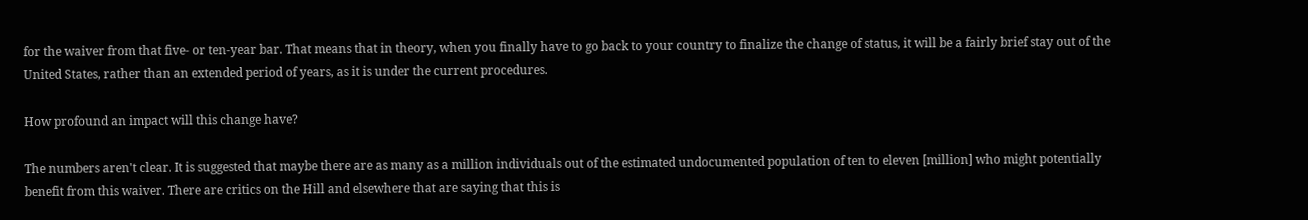for the waiver from that five- or ten-year bar. That means that in theory, when you finally have to go back to your country to finalize the change of status, it will be a fairly brief stay out of the United States, rather than an extended period of years, as it is under the current procedures.

How profound an impact will this change have?

The numbers aren't clear. It is suggested that maybe there are as many as a million individuals out of the estimated undocumented population of ten to eleven [million] who might potentially benefit from this waiver. There are critics on the Hill and elsewhere that are saying that this is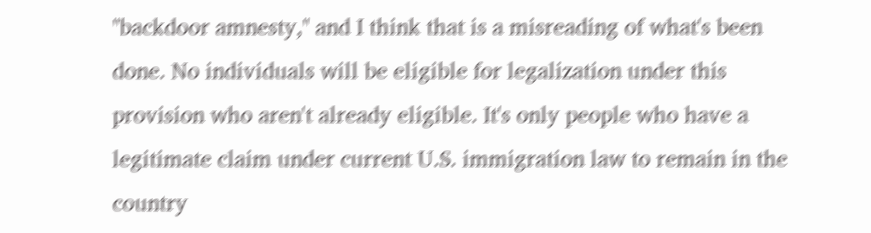"backdoor amnesty," and I think that is a misreading of what's been done. No individuals will be eligible for legalization under this provision who aren't already eligible. It's only people who have a legitimate claim under current U.S. immigration law to remain in the country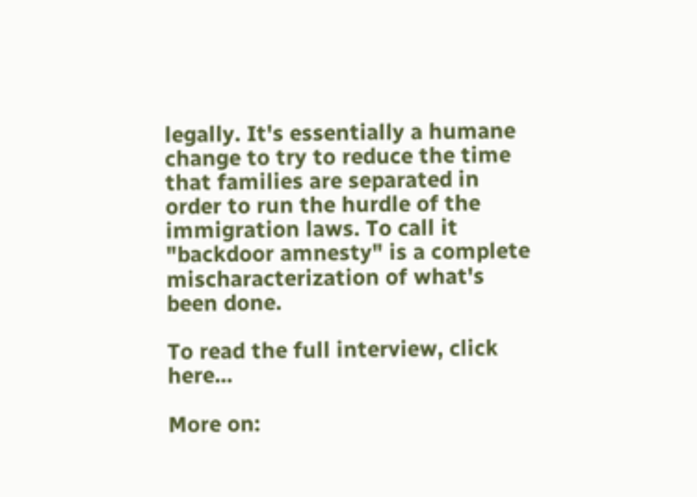legally. It's essentially a humane change to try to reduce the time that families are separated in order to run the hurdle of the immigration laws. To call it "backdoor amnesty" is a complete mischaracterization of what's been done.

To read the full interview, click here...

More on: